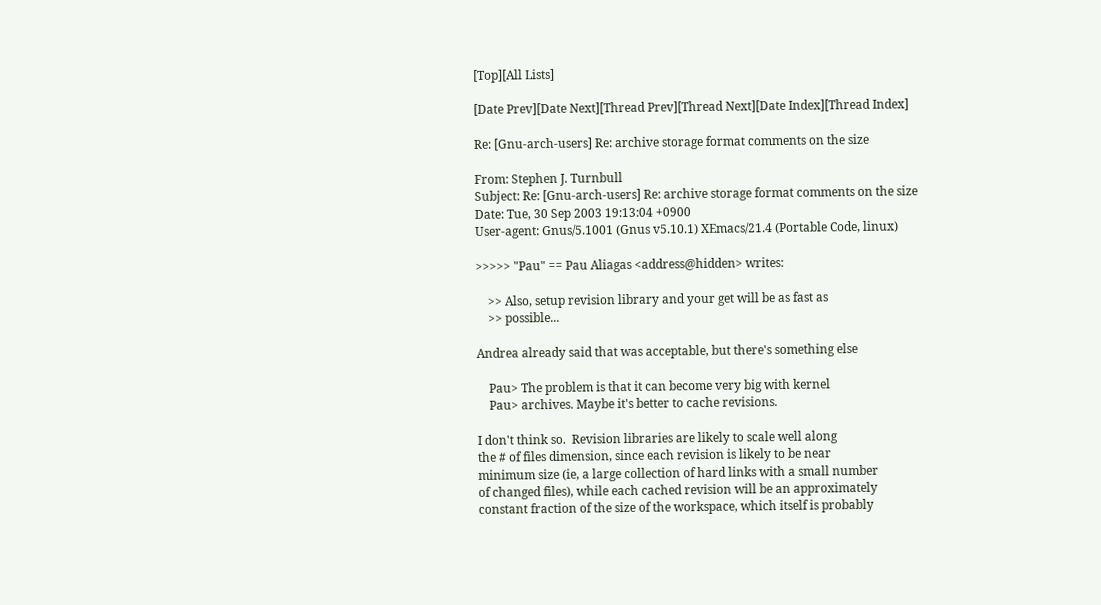[Top][All Lists]

[Date Prev][Date Next][Thread Prev][Thread Next][Date Index][Thread Index]

Re: [Gnu-arch-users] Re: archive storage format comments on the size

From: Stephen J. Turnbull
Subject: Re: [Gnu-arch-users] Re: archive storage format comments on the size
Date: Tue, 30 Sep 2003 19:13:04 +0900
User-agent: Gnus/5.1001 (Gnus v5.10.1) XEmacs/21.4 (Portable Code, linux)

>>>>> "Pau" == Pau Aliagas <address@hidden> writes:

    >> Also, setup revision library and your get will be as fast as
    >> possible...

Andrea already said that was acceptable, but there's something else

    Pau> The problem is that it can become very big with kernel
    Pau> archives. Maybe it's better to cache revisions.

I don't think so.  Revision libraries are likely to scale well along
the # of files dimension, since each revision is likely to be near
minimum size (ie, a large collection of hard links with a small number
of changed files), while each cached revision will be an approximately
constant fraction of the size of the workspace, which itself is probably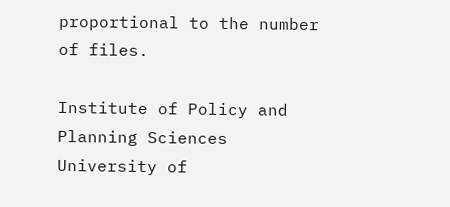proportional to the number of files.

Institute of Policy and Planning Sciences
University of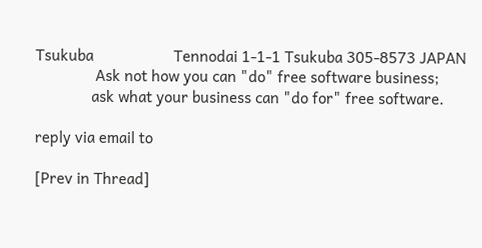Tsukuba                    Tennodai 1-1-1 Tsukuba 305-8573 JAPAN
               Ask not how you can "do" free software business;
              ask what your business can "do for" free software.

reply via email to

[Prev in Thread]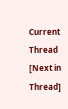Current Thread [Next in Thread]